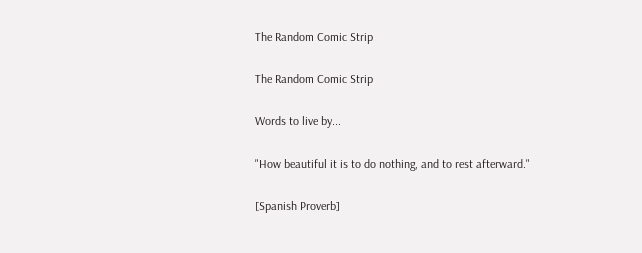The Random Comic Strip

The Random Comic Strip

Words to live by...

"How beautiful it is to do nothing, and to rest afterward."

[Spanish Proverb]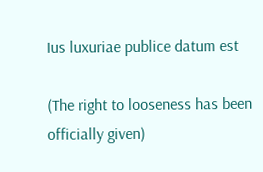Ius luxuriae publice datum est

(The right to looseness has been officially given)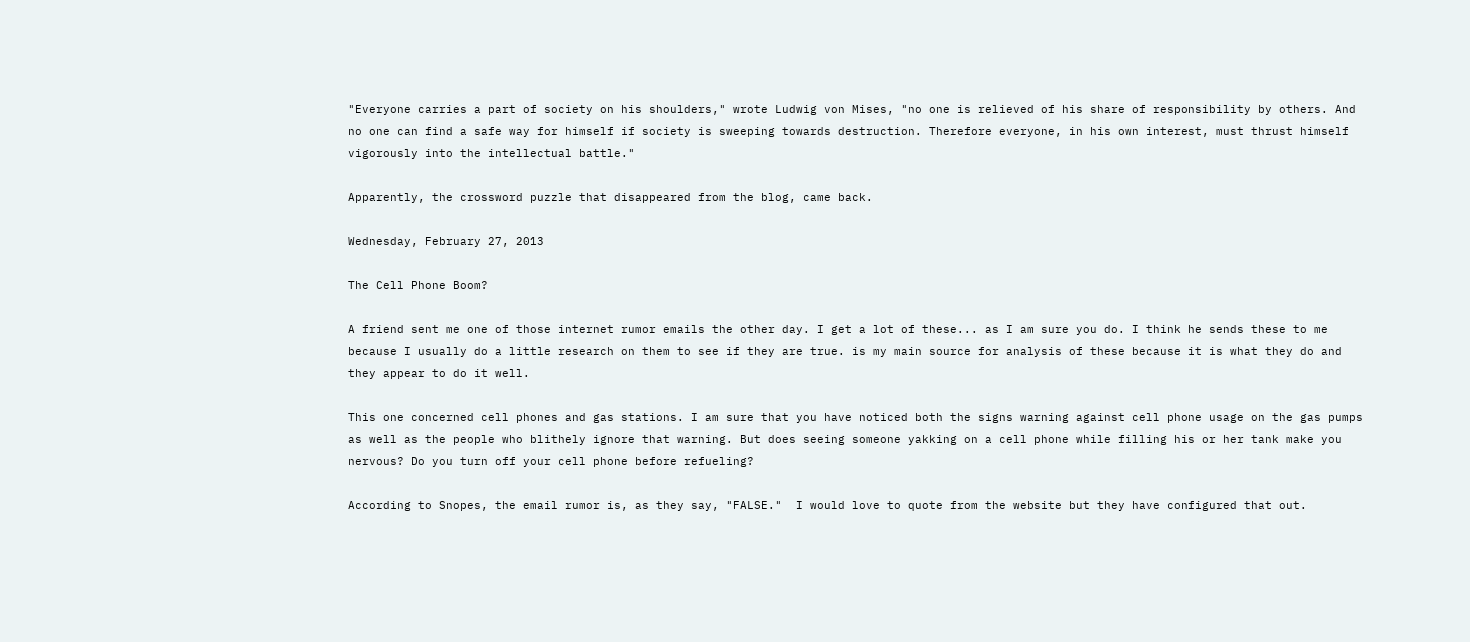"Everyone carries a part of society on his shoulders," wrote Ludwig von Mises, "no one is relieved of his share of responsibility by others. And no one can find a safe way for himself if society is sweeping towards destruction. Therefore everyone, in his own interest, must thrust himself vigorously into the intellectual battle."

Apparently, the crossword puzzle that disappeared from the blog, came back.

Wednesday, February 27, 2013

The Cell Phone Boom?

A friend sent me one of those internet rumor emails the other day. I get a lot of these... as I am sure you do. I think he sends these to me because I usually do a little research on them to see if they are true. is my main source for analysis of these because it is what they do and they appear to do it well.

This one concerned cell phones and gas stations. I am sure that you have noticed both the signs warning against cell phone usage on the gas pumps as well as the people who blithely ignore that warning. But does seeing someone yakking on a cell phone while filling his or her tank make you nervous? Do you turn off your cell phone before refueling?

According to Snopes, the email rumor is, as they say, "FALSE."  I would love to quote from the website but they have configured that out.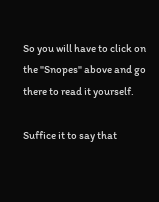So you will have to click on the "Snopes" above and go there to read it yourself.

Suffice it to say that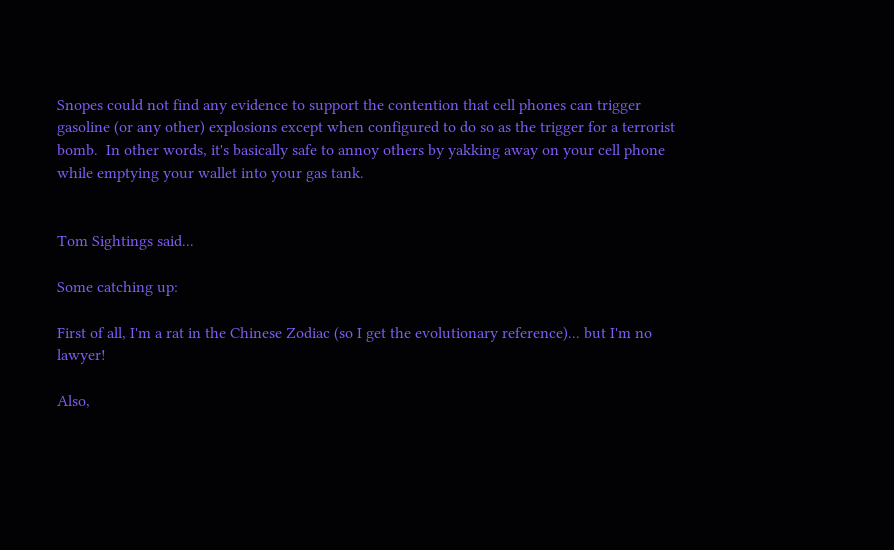Snopes could not find any evidence to support the contention that cell phones can trigger gasoline (or any other) explosions except when configured to do so as the trigger for a terrorist bomb.  In other words, it's basically safe to annoy others by yakking away on your cell phone while emptying your wallet into your gas tank.


Tom Sightings said...

Some catching up:

First of all, I'm a rat in the Chinese Zodiac (so I get the evolutionary reference)... but I'm no lawyer!

Also,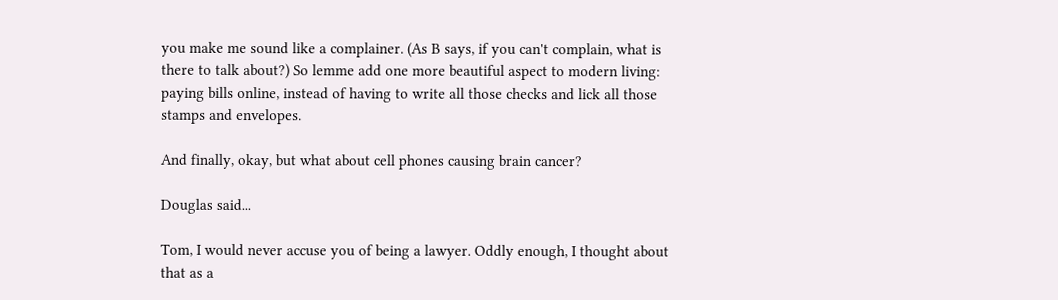you make me sound like a complainer. (As B says, if you can't complain, what is there to talk about?) So lemme add one more beautiful aspect to modern living: paying bills online, instead of having to write all those checks and lick all those stamps and envelopes.

And finally, okay, but what about cell phones causing brain cancer?

Douglas said...

Tom, I would never accuse you of being a lawyer. Oddly enough, I thought about that as a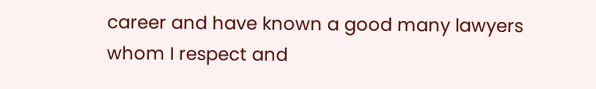career and have known a good many lawyers whom I respect and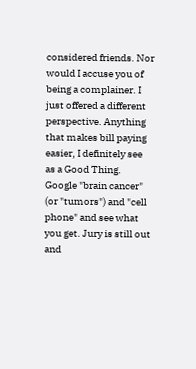considered friends. Nor would I accuse you of being a complainer. I just offered a different perspective. Anything that makes bill paying easier, I definitely see as a Good Thing.
Google "brain cancer" (or "tumors") and "cell phone" and see what you get. Jury is still out and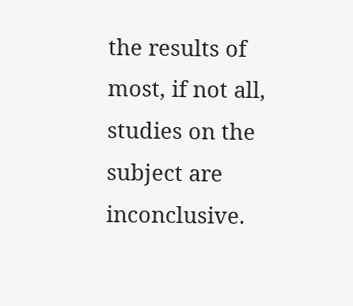the results of most, if not all, studies on the subject are inconclusive.